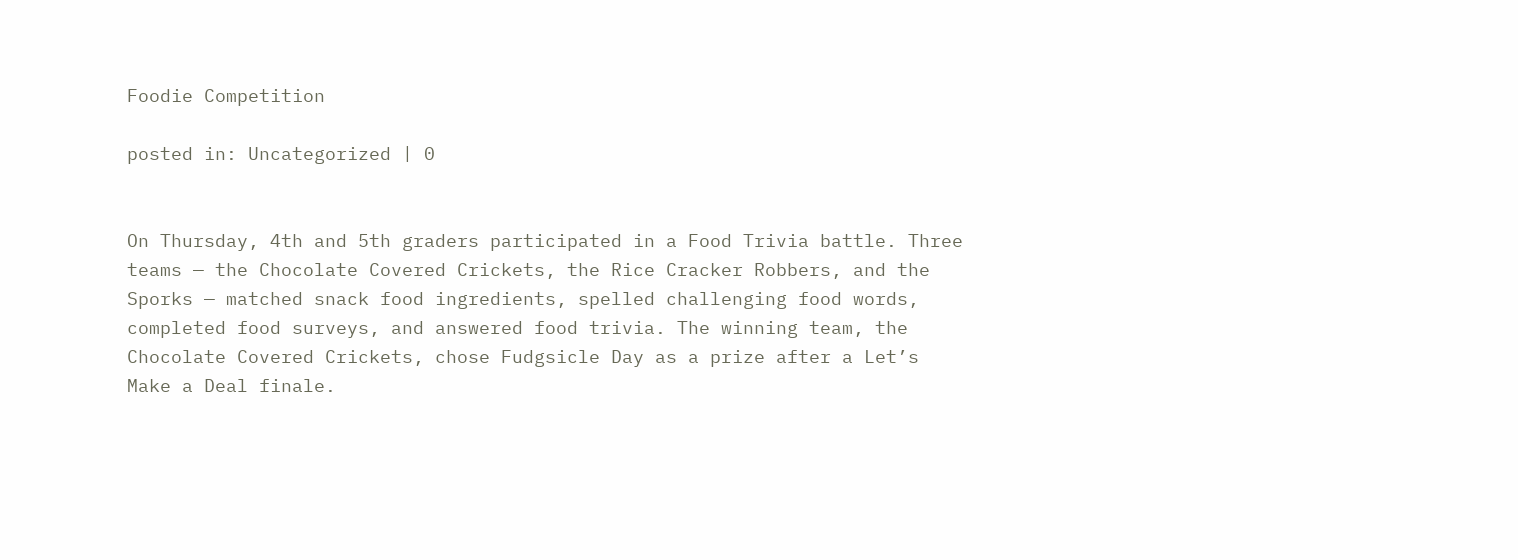Foodie Competition

posted in: Uncategorized | 0


On Thursday, 4th and 5th graders participated in a Food Trivia battle. Three teams — the Chocolate Covered Crickets, the Rice Cracker Robbers, and the Sporks — matched snack food ingredients, spelled challenging food words, completed food surveys, and answered food trivia. The winning team, the Chocolate Covered Crickets, chose Fudgsicle Day as a prize after a Let’s Make a Deal finale.